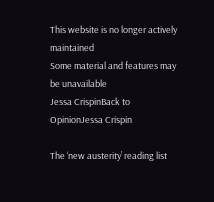This website is no longer actively maintained
Some material and features may be unavailable
Jessa CrispinBack to OpinionJessa Crispin

The ‘new austerity’ reading list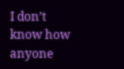I don’t know how anyone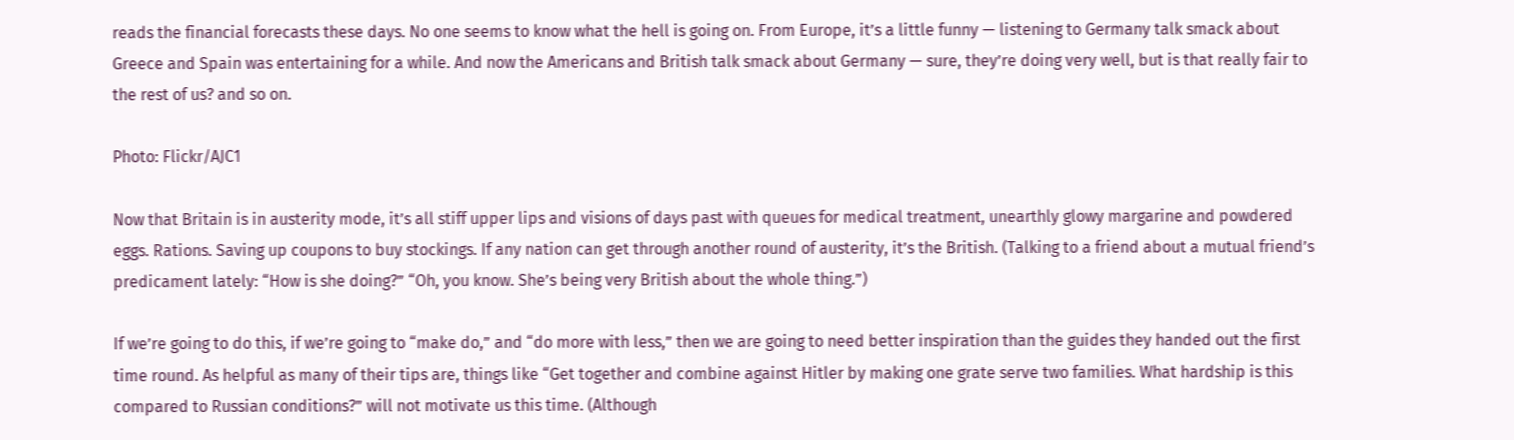reads the financial forecasts these days. No one seems to know what the hell is going on. From Europe, it’s a little funny — listening to Germany talk smack about Greece and Spain was entertaining for a while. And now the Americans and British talk smack about Germany — sure, they’re doing very well, but is that really fair to the rest of us? and so on.

Photo: Flickr/AJC1

Now that Britain is in austerity mode, it’s all stiff upper lips and visions of days past with queues for medical treatment, unearthly glowy margarine and powdered eggs. Rations. Saving up coupons to buy stockings. If any nation can get through another round of austerity, it’s the British. (Talking to a friend about a mutual friend’s predicament lately: “How is she doing?” “Oh, you know. She’s being very British about the whole thing.”)

If we’re going to do this, if we’re going to “make do,” and “do more with less,” then we are going to need better inspiration than the guides they handed out the first time round. As helpful as many of their tips are, things like “Get together and combine against Hitler by making one grate serve two families. What hardship is this compared to Russian conditions?” will not motivate us this time. (Although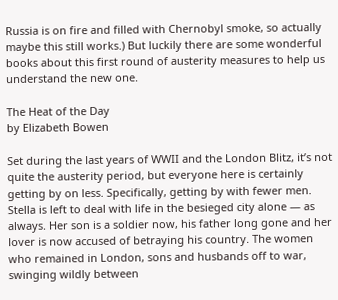Russia is on fire and filled with Chernobyl smoke, so actually maybe this still works.) But luckily there are some wonderful books about this first round of austerity measures to help us understand the new one.

The Heat of the Day
by Elizabeth Bowen

Set during the last years of WWII and the London Blitz, it’s not quite the austerity period, but everyone here is certainly getting by on less. Specifically, getting by with fewer men. Stella is left to deal with life in the besieged city alone — as always. Her son is a soldier now, his father long gone and her lover is now accused of betraying his country. The women who remained in London, sons and husbands off to war, swinging wildly between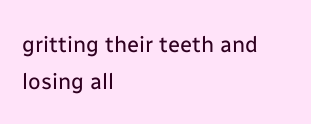gritting their teeth and losing all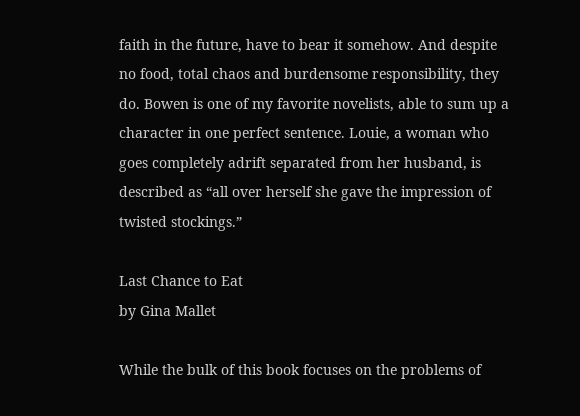faith in the future, have to bear it somehow. And despite no food, total chaos and burdensome responsibility, they do. Bowen is one of my favorite novelists, able to sum up a character in one perfect sentence. Louie, a woman who goes completely adrift separated from her husband, is described as “all over herself she gave the impression of twisted stockings.”

Last Chance to Eat
by Gina Mallet

While the bulk of this book focuses on the problems of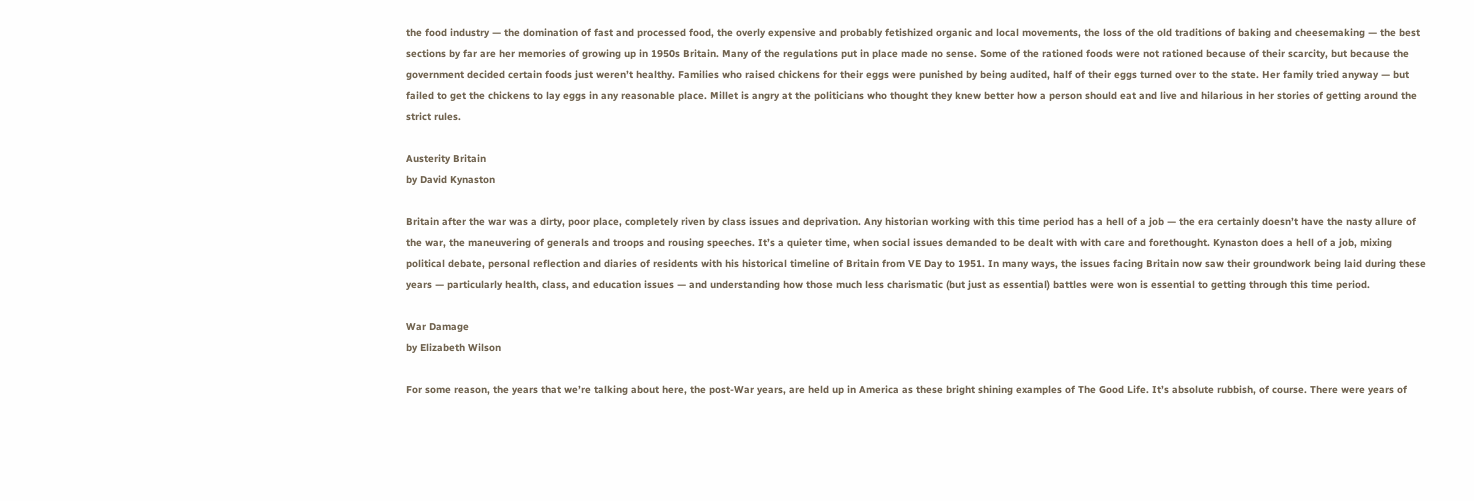the food industry — the domination of fast and processed food, the overly expensive and probably fetishized organic and local movements, the loss of the old traditions of baking and cheesemaking — the best sections by far are her memories of growing up in 1950s Britain. Many of the regulations put in place made no sense. Some of the rationed foods were not rationed because of their scarcity, but because the government decided certain foods just weren’t healthy. Families who raised chickens for their eggs were punished by being audited, half of their eggs turned over to the state. Her family tried anyway — but failed to get the chickens to lay eggs in any reasonable place. Millet is angry at the politicians who thought they knew better how a person should eat and live and hilarious in her stories of getting around the strict rules.

Austerity Britain
by David Kynaston

Britain after the war was a dirty, poor place, completely riven by class issues and deprivation. Any historian working with this time period has a hell of a job — the era certainly doesn’t have the nasty allure of the war, the maneuvering of generals and troops and rousing speeches. It’s a quieter time, when social issues demanded to be dealt with with care and forethought. Kynaston does a hell of a job, mixing political debate, personal reflection and diaries of residents with his historical timeline of Britain from VE Day to 1951. In many ways, the issues facing Britain now saw their groundwork being laid during these years — particularly health, class, and education issues — and understanding how those much less charismatic (but just as essential) battles were won is essential to getting through this time period.

War Damage
by Elizabeth Wilson

For some reason, the years that we’re talking about here, the post-War years, are held up in America as these bright shining examples of The Good Life. It’s absolute rubbish, of course. There were years of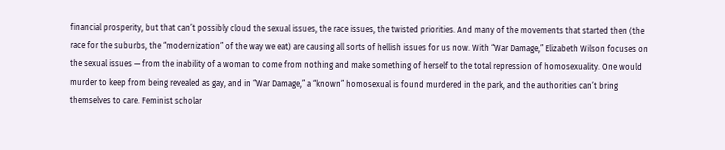financial prosperity, but that can’t possibly cloud the sexual issues, the race issues, the twisted priorities. And many of the movements that started then (the race for the suburbs, the “modernization” of the way we eat) are causing all sorts of hellish issues for us now. With “War Damage,” Elizabeth Wilson focuses on the sexual issues — from the inability of a woman to come from nothing and make something of herself to the total repression of homosexuality. One would murder to keep from being revealed as gay, and in “War Damage,” a “known” homosexual is found murdered in the park, and the authorities can’t bring themselves to care. Feminist scholar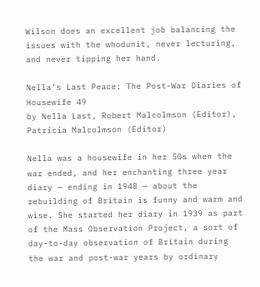Wilson does an excellent job balancing the issues with the whodunit, never lecturing, and never tipping her hand.

Nella’s Last Peace: The Post-War Diaries of Housewife 49
by Nella Last, Robert Malcolmson (Editor), Patricia Malcolmson (Editor)

Nella was a housewife in her 50s when the war ended, and her enchanting three year diary — ending in 1948 — about the rebuilding of Britain is funny and warm and wise. She started her diary in 1939 as part of the Mass Observation Project, a sort of day-to-day observation of Britain during the war and post-war years by ordinary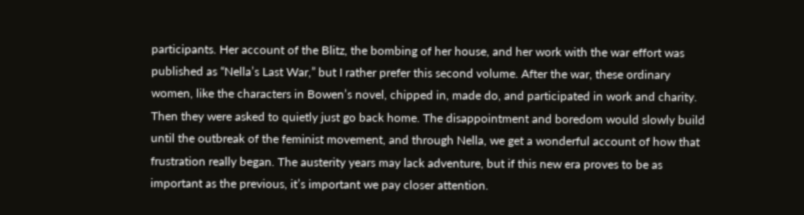participants. Her account of the Blitz, the bombing of her house, and her work with the war effort was published as “Nella’s Last War,” but I rather prefer this second volume. After the war, these ordinary women, like the characters in Bowen’s novel, chipped in, made do, and participated in work and charity. Then they were asked to quietly just go back home. The disappointment and boredom would slowly build until the outbreak of the feminist movement, and through Nella, we get a wonderful account of how that frustration really began. The austerity years may lack adventure, but if this new era proves to be as important as the previous, it’s important we pay closer attention.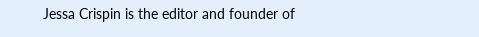Jessa Crispin is the editor and founder of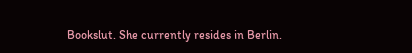Bookslut. She currently resides in Berlin.